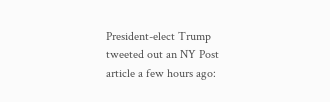President-elect Trump tweeted out an NY Post article a few hours ago: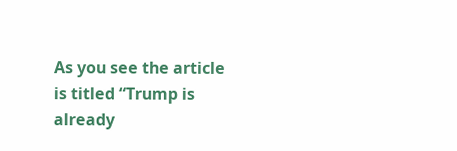As you see the article is titled “Trump is already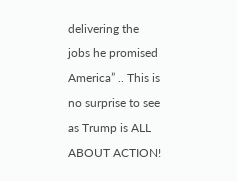delivering the jobs he promised America” .. This is no surprise to see as Trump is ALL ABOUT ACTION!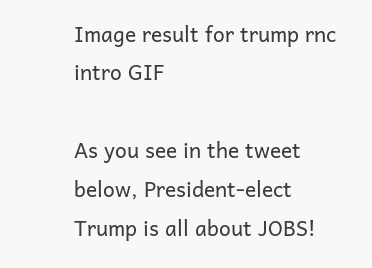Image result for trump rnc intro GIF

As you see in the tweet below, President-elect Trump is all about JOBS!